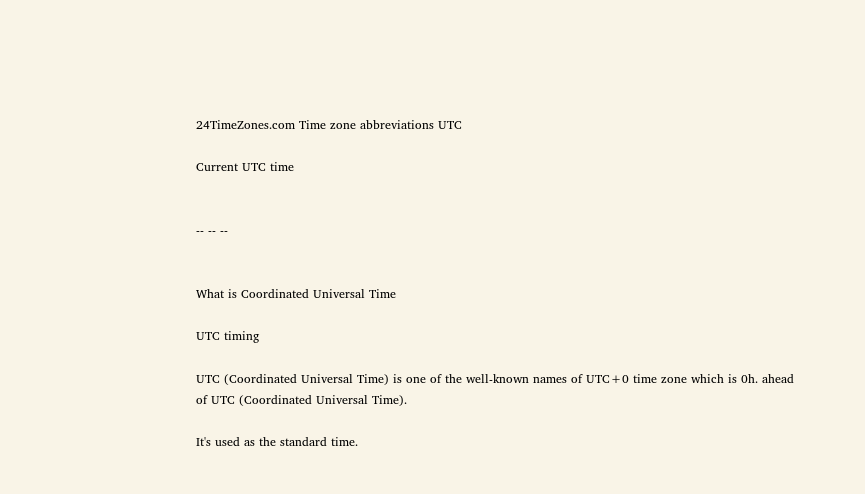24TimeZones.com Time zone abbreviations UTC

Current UTC time


-- -- --


What is Coordinated Universal Time

UTC timing

UTC (Coordinated Universal Time) is one of the well-known names of UTC+0 time zone which is 0h. ahead of UTC (Coordinated Universal Time).

It's used as the standard time.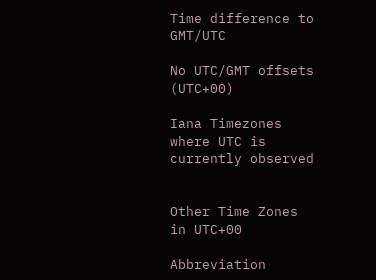Time difference to GMT/UTC

No UTC/GMT offsets (UTC+00)

Iana Timezones where UTC is currently observed


Other Time Zones in UTC+00

Abbreviation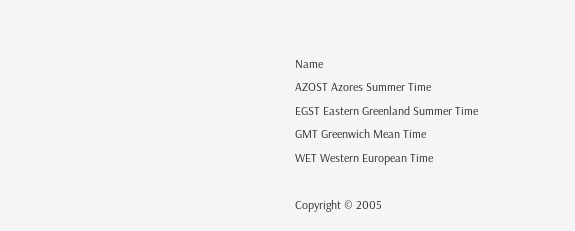Name
AZOST Azores Summer Time
EGST Eastern Greenland Summer Time
GMT Greenwich Mean Time
WET Western European Time

Copyright © 2005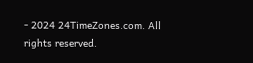- 2024 24TimeZones.com. All rights reserved.